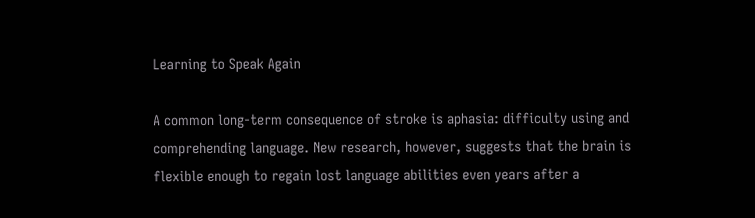Learning to Speak Again

A common long-term consequence of stroke is aphasia: difficulty using and comprehending language. New research, however, suggests that the brain is flexible enough to regain lost language abilities even years after a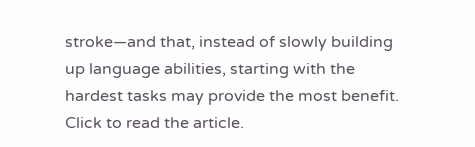stroke—and that, instead of slowly building up language abilities, starting with the hardest tasks may provide the most benefit. Click to read the article.